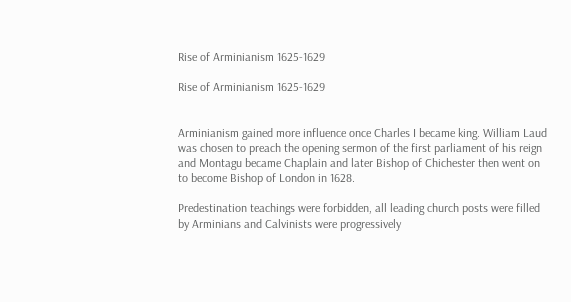Rise of Arminianism 1625-1629

Rise of Arminianism 1625-1629


Arminianism gained more influence once Charles I became king. William Laud was chosen to preach the opening sermon of the first parliament of his reign and Montagu became Chaplain and later Bishop of Chichester then went on to become Bishop of London in 1628.

Predestination teachings were forbidden, all leading church posts were filled by Arminians and Calvinists were progressively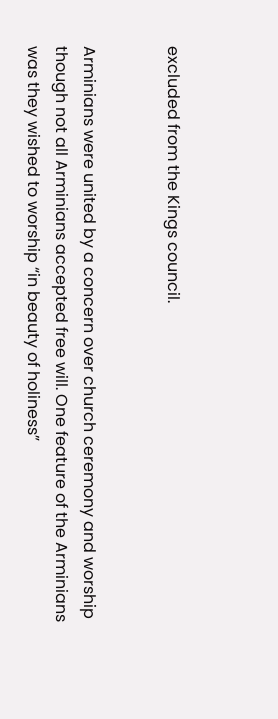excluded from the Kings council.


Arminians were united by a concern over church ceremony and worship though not all Arminians accepted free will. One feature of the Arminians was they wished to worship “in beauty of holiness”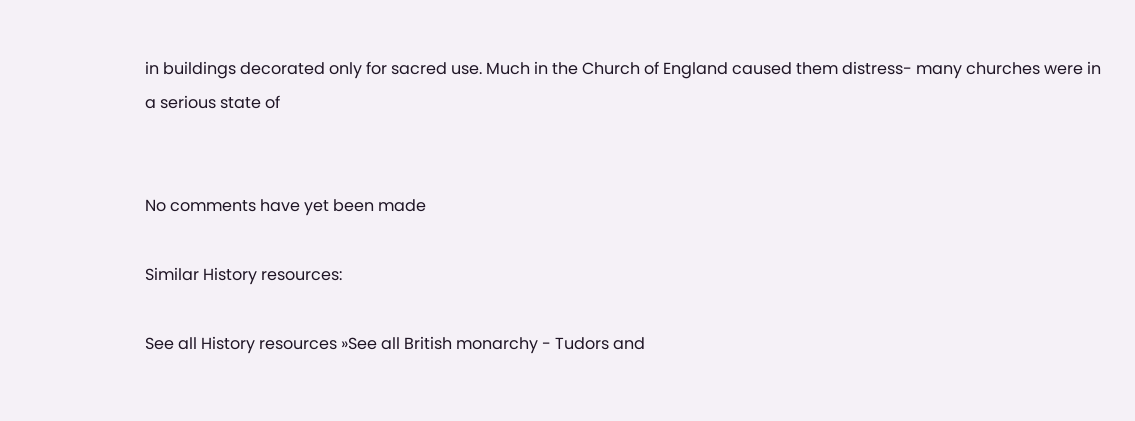in buildings decorated only for sacred use. Much in the Church of England caused them distress- many churches were in a serious state of


No comments have yet been made

Similar History resources:

See all History resources »See all British monarchy - Tudors and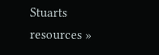Stuarts resources »